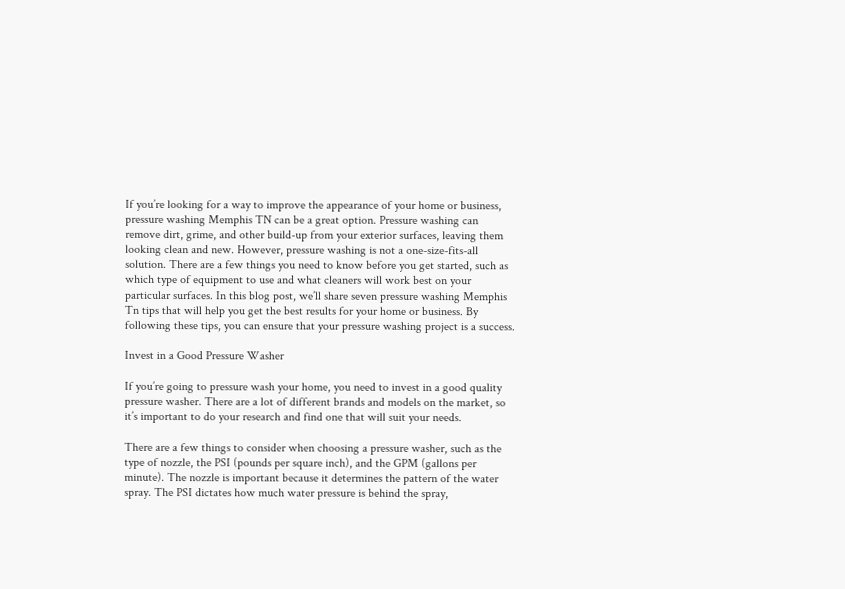If you’re looking for a way to improve the appearance of your home or business, pressure washing Memphis TN can be a great option. Pressure washing can remove dirt, grime, and other build-up from your exterior surfaces, leaving them looking clean and new. However, pressure washing is not a one-size-fits-all solution. There are a few things you need to know before you get started, such as which type of equipment to use and what cleaners will work best on your particular surfaces. In this blog post, we’ll share seven pressure washing Memphis Tn tips that will help you get the best results for your home or business. By following these tips, you can ensure that your pressure washing project is a success.

Invest in a Good Pressure Washer

If you’re going to pressure wash your home, you need to invest in a good quality pressure washer. There are a lot of different brands and models on the market, so it’s important to do your research and find one that will suit your needs.

There are a few things to consider when choosing a pressure washer, such as the type of nozzle, the PSI (pounds per square inch), and the GPM (gallons per minute). The nozzle is important because it determines the pattern of the water spray. The PSI dictates how much water pressure is behind the spray,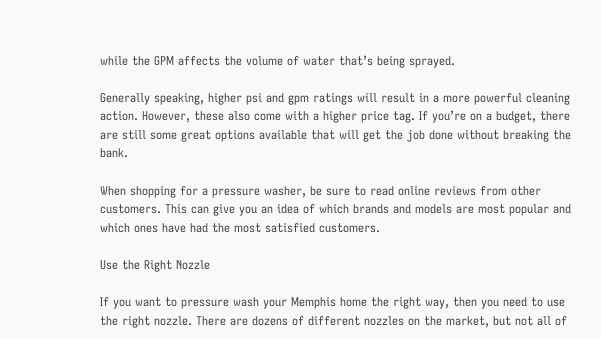while the GPM affects the volume of water that’s being sprayed.

Generally speaking, higher psi and gpm ratings will result in a more powerful cleaning action. However, these also come with a higher price tag. If you’re on a budget, there are still some great options available that will get the job done without breaking the bank.

When shopping for a pressure washer, be sure to read online reviews from other customers. This can give you an idea of which brands and models are most popular and which ones have had the most satisfied customers.

Use the Right Nozzle

If you want to pressure wash your Memphis home the right way, then you need to use the right nozzle. There are dozens of different nozzles on the market, but not all of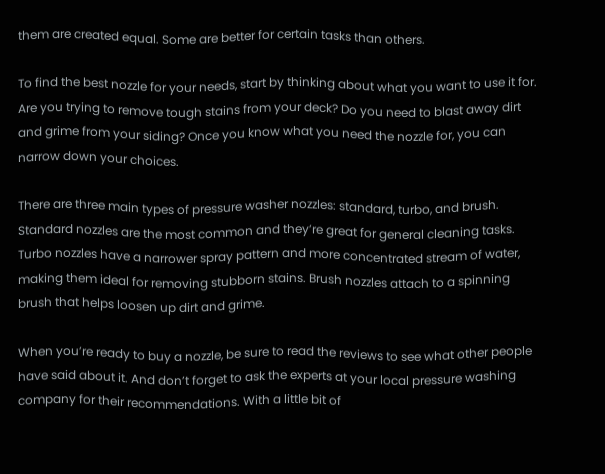them are created equal. Some are better for certain tasks than others.

To find the best nozzle for your needs, start by thinking about what you want to use it for. Are you trying to remove tough stains from your deck? Do you need to blast away dirt and grime from your siding? Once you know what you need the nozzle for, you can narrow down your choices.

There are three main types of pressure washer nozzles: standard, turbo, and brush. Standard nozzles are the most common and they’re great for general cleaning tasks. Turbo nozzles have a narrower spray pattern and more concentrated stream of water, making them ideal for removing stubborn stains. Brush nozzles attach to a spinning brush that helps loosen up dirt and grime.

When you’re ready to buy a nozzle, be sure to read the reviews to see what other people have said about it. And don’t forget to ask the experts at your local pressure washing company for their recommendations. With a little bit of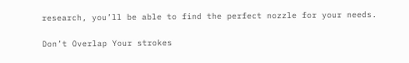research, you’ll be able to find the perfect nozzle for your needs.

Don’t Overlap Your strokes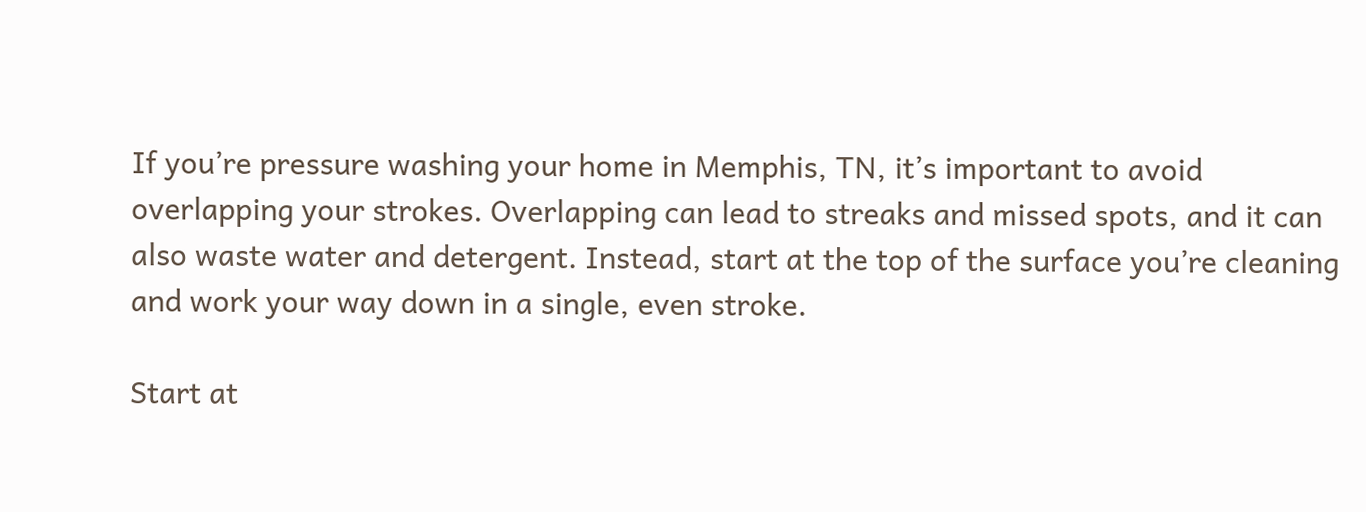If you’re pressure washing your home in Memphis, TN, it’s important to avoid overlapping your strokes. Overlapping can lead to streaks and missed spots, and it can also waste water and detergent. Instead, start at the top of the surface you’re cleaning and work your way down in a single, even stroke.

Start at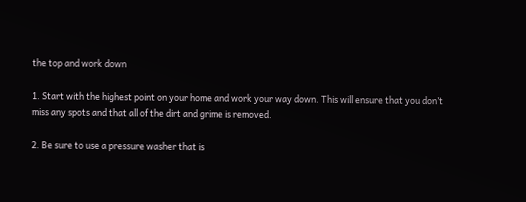the top and work down

1. Start with the highest point on your home and work your way down. This will ensure that you don’t miss any spots and that all of the dirt and grime is removed.

2. Be sure to use a pressure washer that is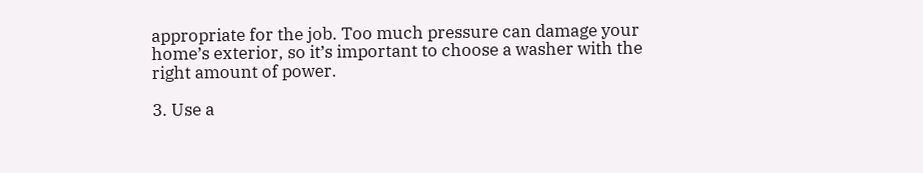appropriate for the job. Too much pressure can damage your home’s exterior, so it’s important to choose a washer with the right amount of power.

3. Use a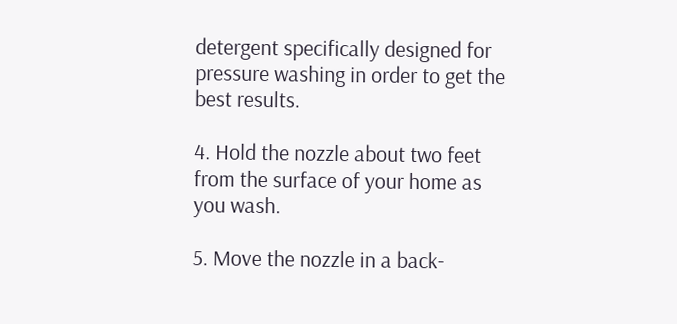detergent specifically designed for pressure washing in order to get the best results.

4. Hold the nozzle about two feet from the surface of your home as you wash.

5. Move the nozzle in a back-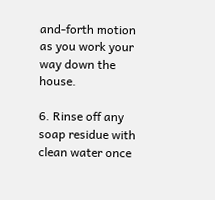and-forth motion as you work your way down the house.

6. Rinse off any soap residue with clean water once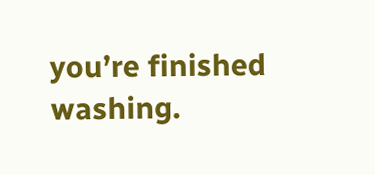you’re finished washing.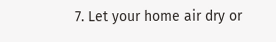7. Let your home air dry or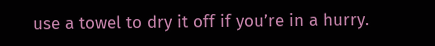use a towel to dry it off if you’re in a hurry.